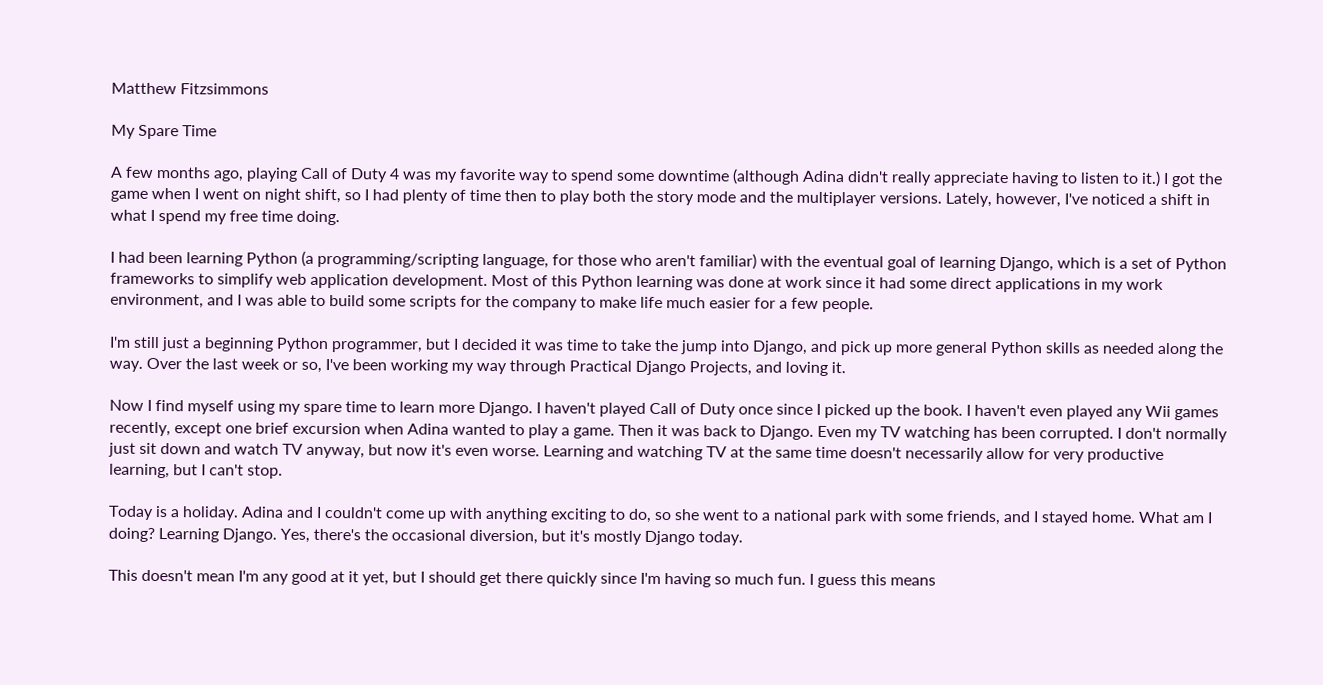Matthew Fitzsimmons

My Spare Time

A few months ago, playing Call of Duty 4 was my favorite way to spend some downtime (although Adina didn't really appreciate having to listen to it.) I got the game when I went on night shift, so I had plenty of time then to play both the story mode and the multiplayer versions. Lately, however, I've noticed a shift in what I spend my free time doing.

I had been learning Python (a programming/scripting language, for those who aren't familiar) with the eventual goal of learning Django, which is a set of Python frameworks to simplify web application development. Most of this Python learning was done at work since it had some direct applications in my work environment, and I was able to build some scripts for the company to make life much easier for a few people.

I'm still just a beginning Python programmer, but I decided it was time to take the jump into Django, and pick up more general Python skills as needed along the way. Over the last week or so, I've been working my way through Practical Django Projects, and loving it.

Now I find myself using my spare time to learn more Django. I haven't played Call of Duty once since I picked up the book. I haven't even played any Wii games recently, except one brief excursion when Adina wanted to play a game. Then it was back to Django. Even my TV watching has been corrupted. I don't normally just sit down and watch TV anyway, but now it's even worse. Learning and watching TV at the same time doesn't necessarily allow for very productive learning, but I can't stop.

Today is a holiday. Adina and I couldn't come up with anything exciting to do, so she went to a national park with some friends, and I stayed home. What am I doing? Learning Django. Yes, there's the occasional diversion, but it's mostly Django today.

This doesn't mean I'm any good at it yet, but I should get there quickly since I'm having so much fun. I guess this means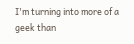I'm turning into more of a geek than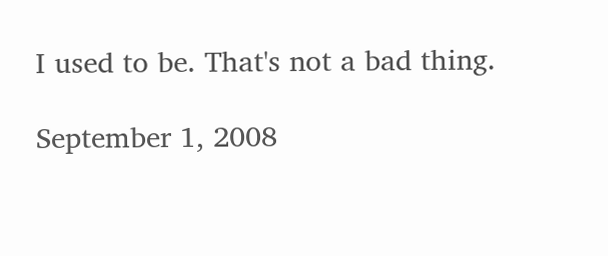I used to be. That's not a bad thing.

September 1, 2008